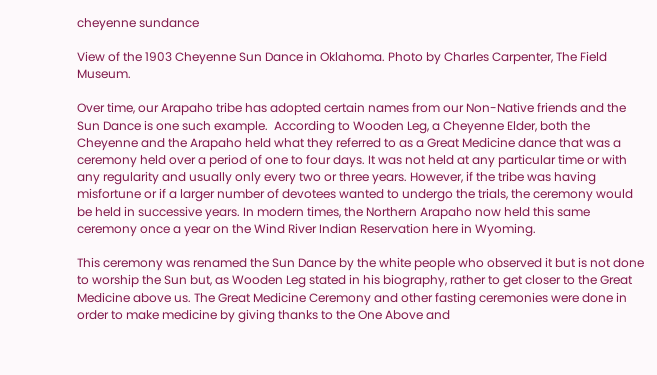cheyenne sundance

View of the 1903 Cheyenne Sun Dance in Oklahoma. Photo by Charles Carpenter, The Field Museum.

Over time, our Arapaho tribe has adopted certain names from our Non-Native friends and the Sun Dance is one such example.  According to Wooden Leg, a Cheyenne Elder, both the Cheyenne and the Arapaho held what they referred to as a Great Medicine dance that was a ceremony held over a period of one to four days. It was not held at any particular time or with any regularity and usually only every two or three years. However, if the tribe was having misfortune or if a larger number of devotees wanted to undergo the trials, the ceremony would be held in successive years. In modern times, the Northern Arapaho now held this same ceremony once a year on the Wind River Indian Reservation here in Wyoming.

This ceremony was renamed the Sun Dance by the white people who observed it but is not done to worship the Sun but, as Wooden Leg stated in his biography, rather to get closer to the Great Medicine above us. The Great Medicine Ceremony and other fasting ceremonies were done in order to make medicine by giving thanks to the One Above and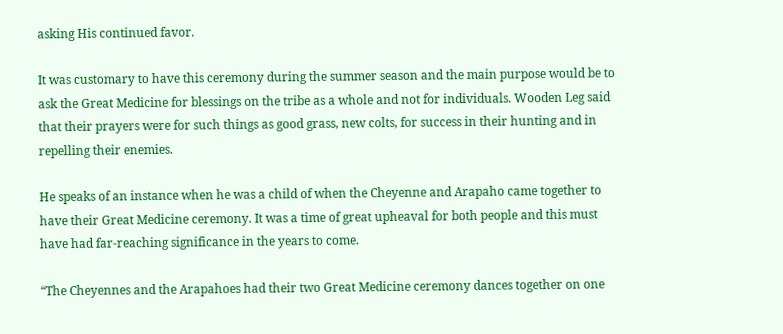asking His continued favor.

It was customary to have this ceremony during the summer season and the main purpose would be to ask the Great Medicine for blessings on the tribe as a whole and not for individuals. Wooden Leg said that their prayers were for such things as good grass, new colts, for success in their hunting and in repelling their enemies.

He speaks of an instance when he was a child of when the Cheyenne and Arapaho came together to have their Great Medicine ceremony. It was a time of great upheaval for both people and this must have had far-reaching significance in the years to come.

“The Cheyennes and the Arapahoes had their two Great Medicine ceremony dances together on one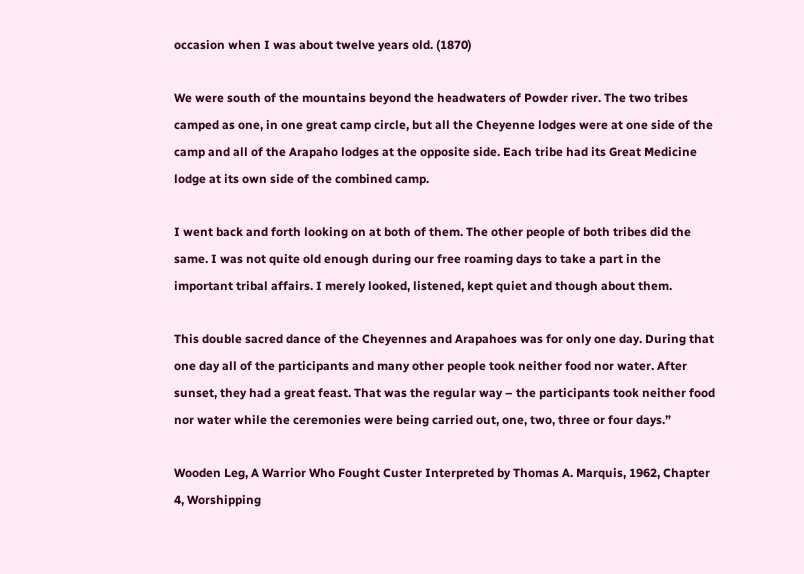occasion when I was about twelve years old. (1870)

We were south of the mountains beyond the headwaters of Powder river. The two tribes camped as one, in one great camp circle, but all the Cheyenne lodges were at one side of the camp and all of the Arapaho lodges at the opposite side. Each tribe had its Great Medicine lodge at its own side of the combined camp.

I went back and forth looking on at both of them. The other people of both tribes did the same. I was not quite old enough during our free roaming days to take a part in the important tribal affairs. I merely looked, listened, kept quiet and though about them.

This double sacred dance of the Cheyennes and Arapahoes was for only one day. During that one day all of the participants and many other people took neither food nor water. After sunset, they had a great feast. That was the regular way – the participants took neither food nor water while the ceremonies were being carried out, one, two, three or four days.”

Wooden Leg, A Warrior Who Fought Custer Interpreted by Thomas A. Marquis, 1962, Chapter 4, Worshipping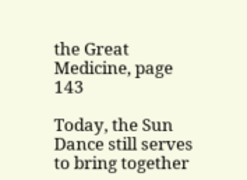the Great Medicine, page 143

Today, the Sun Dance still serves to bring together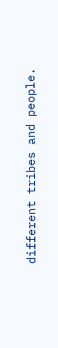different tribes and people.